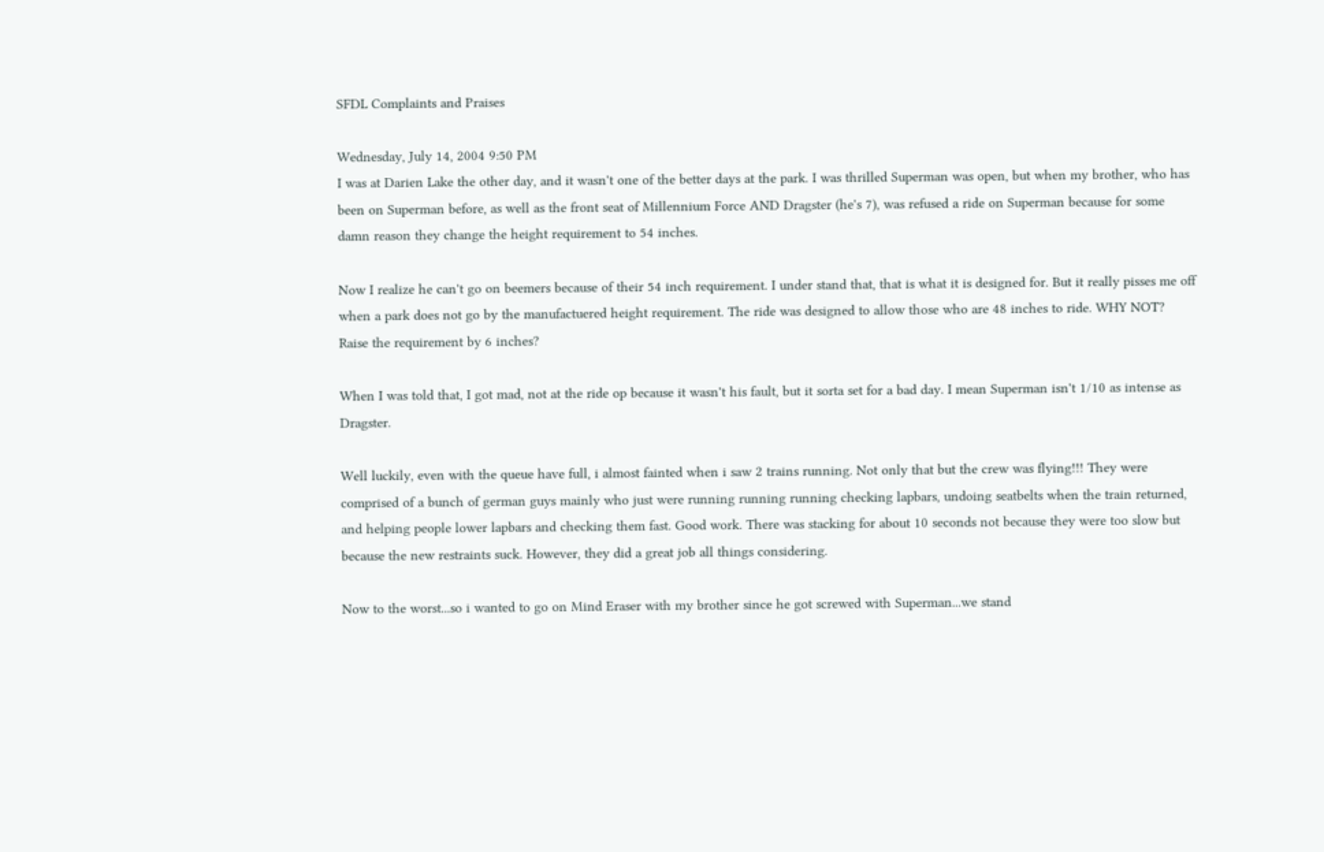SFDL Complaints and Praises

Wednesday, July 14, 2004 9:50 PM
I was at Darien Lake the other day, and it wasn't one of the better days at the park. I was thrilled Superman was open, but when my brother, who has been on Superman before, as well as the front seat of Millennium Force AND Dragster (he's 7), was refused a ride on Superman because for some damn reason they change the height requirement to 54 inches.

Now I realize he can't go on beemers because of their 54 inch requirement. I under stand that, that is what it is designed for. But it really pisses me off when a park does not go by the manufactuered height requirement. The ride was designed to allow those who are 48 inches to ride. WHY NOT? Raise the requirement by 6 inches?

When I was told that, I got mad, not at the ride op because it wasn't his fault, but it sorta set for a bad day. I mean Superman isn't 1/10 as intense as Dragster.

Well luckily, even with the queue have full, i almost fainted when i saw 2 trains running. Not only that but the crew was flying!!! They were comprised of a bunch of german guys mainly who just were running running running checking lapbars, undoing seatbelts when the train returned, and helping people lower lapbars and checking them fast. Good work. There was stacking for about 10 seconds not because they were too slow but because the new restraints suck. However, they did a great job all things considering.

Now to the worst...so i wanted to go on Mind Eraser with my brother since he got screwed with Superman...we stand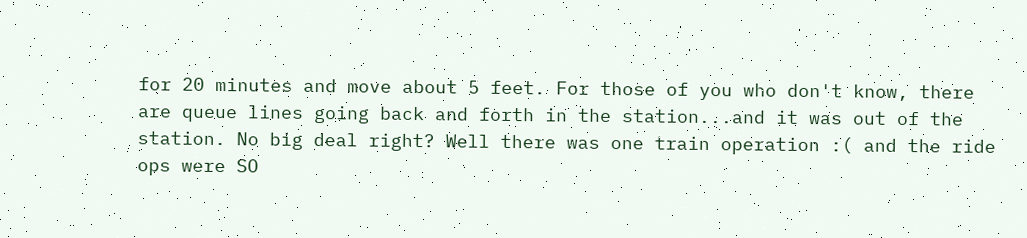for 20 minutes and move about 5 feet. For those of you who don't know, there are queue lines going back and forth in the station...and it was out of the station. No big deal right? Well there was one train operation :( and the ride ops were SO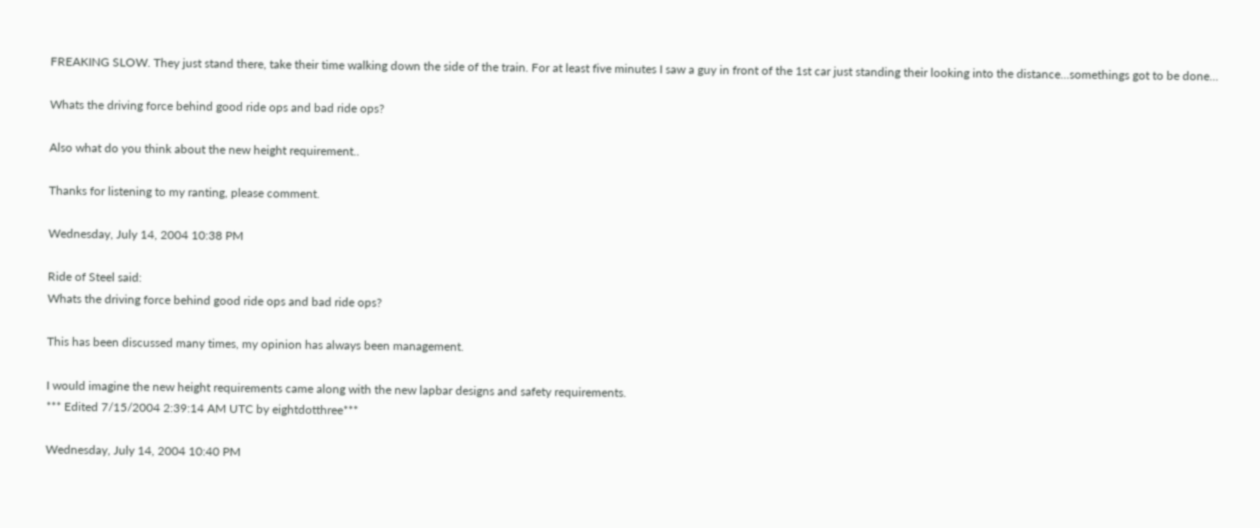FREAKING SLOW. They just stand there, take their time walking down the side of the train. For at least five minutes I saw a guy in front of the 1st car just standing their looking into the distance...somethings got to be done...

Whats the driving force behind good ride ops and bad ride ops?

Also what do you think about the new height requirement..

Thanks for listening to my ranting, please comment.

Wednesday, July 14, 2004 10:38 PM

Ride of Steel said:
Whats the driving force behind good ride ops and bad ride ops?

This has been discussed many times, my opinion has always been management.

I would imagine the new height requirements came along with the new lapbar designs and safety requirements.
*** Edited 7/15/2004 2:39:14 AM UTC by eightdotthree***

Wednesday, July 14, 2004 10:40 PM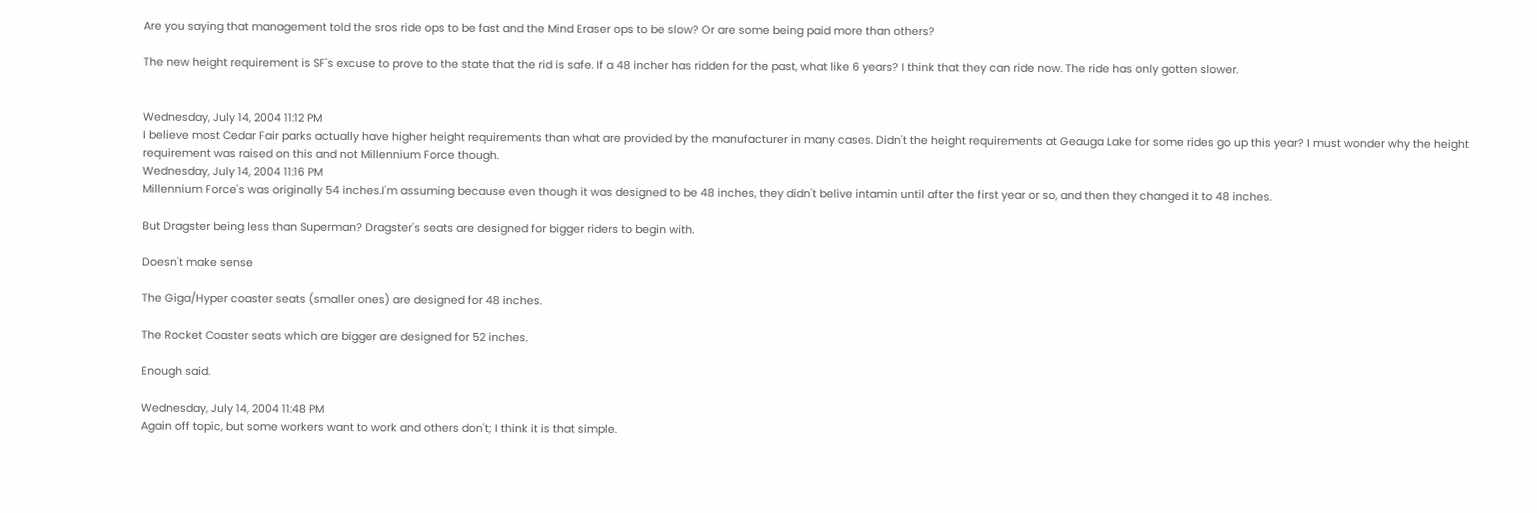Are you saying that management told the sros ride ops to be fast and the Mind Eraser ops to be slow? Or are some being paid more than others?

The new height requirement is SF's excuse to prove to the state that the rid is safe. If a 48 incher has ridden for the past, what like 6 years? I think that they can ride now. The ride has only gotten slower.


Wednesday, July 14, 2004 11:12 PM
I believe most Cedar Fair parks actually have higher height requirements than what are provided by the manufacturer in many cases. Didn't the height requirements at Geauga Lake for some rides go up this year? I must wonder why the height requirement was raised on this and not Millennium Force though.
Wednesday, July 14, 2004 11:16 PM
Millennium Force's was originally 54 inches.I'm assuming because even though it was designed to be 48 inches, they didn't belive intamin until after the first year or so, and then they changed it to 48 inches.

But Dragster being less than Superman? Dragster's seats are designed for bigger riders to begin with.

Doesn't make sense

The Giga/Hyper coaster seats (smaller ones) are designed for 48 inches.

The Rocket Coaster seats which are bigger are designed for 52 inches.

Enough said.

Wednesday, July 14, 2004 11:48 PM
Again off topic, but some workers want to work and others don't; I think it is that simple.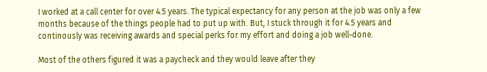I worked at a call center for over 4.5 years. The typical expectancy for any person at the job was only a few months because of the things people had to put up with. But, I stuck through it for 4.5 years and continously was receiving awards and special perks for my effort and doing a job well-done.

Most of the others figured it was a paycheck and they would leave after they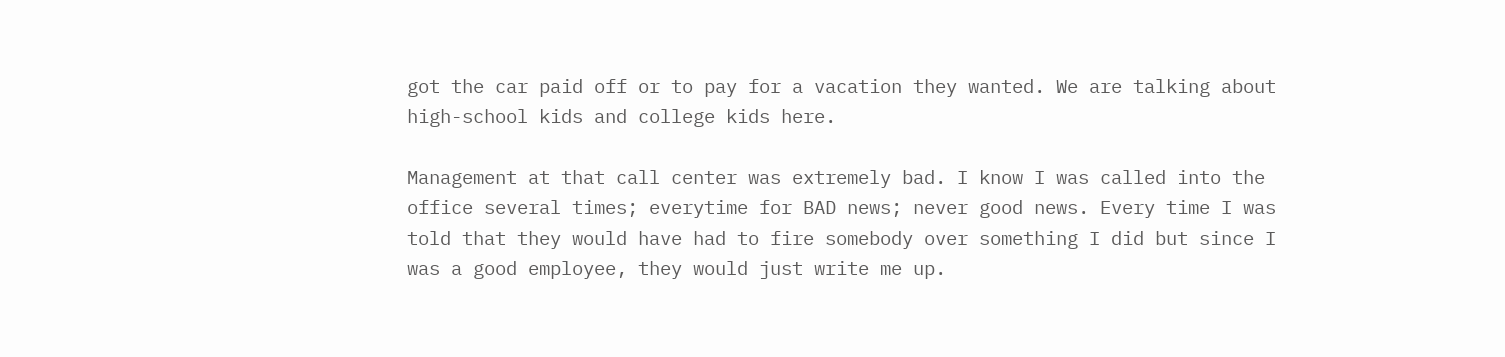got the car paid off or to pay for a vacation they wanted. We are talking about high-school kids and college kids here.

Management at that call center was extremely bad. I know I was called into the office several times; everytime for BAD news; never good news. Every time I was told that they would have had to fire somebody over something I did but since I was a good employee, they would just write me up.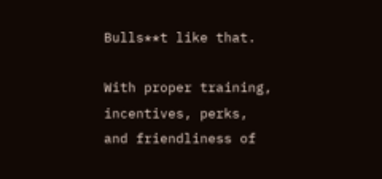Bulls**t like that.

With proper training, incentives, perks, and friendliness of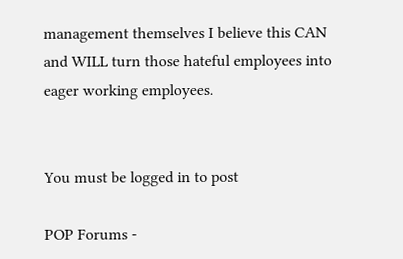management themselves I believe this CAN and WILL turn those hateful employees into eager working employees.


You must be logged in to post

POP Forums -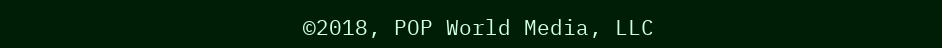©2018, POP World Media, LLC